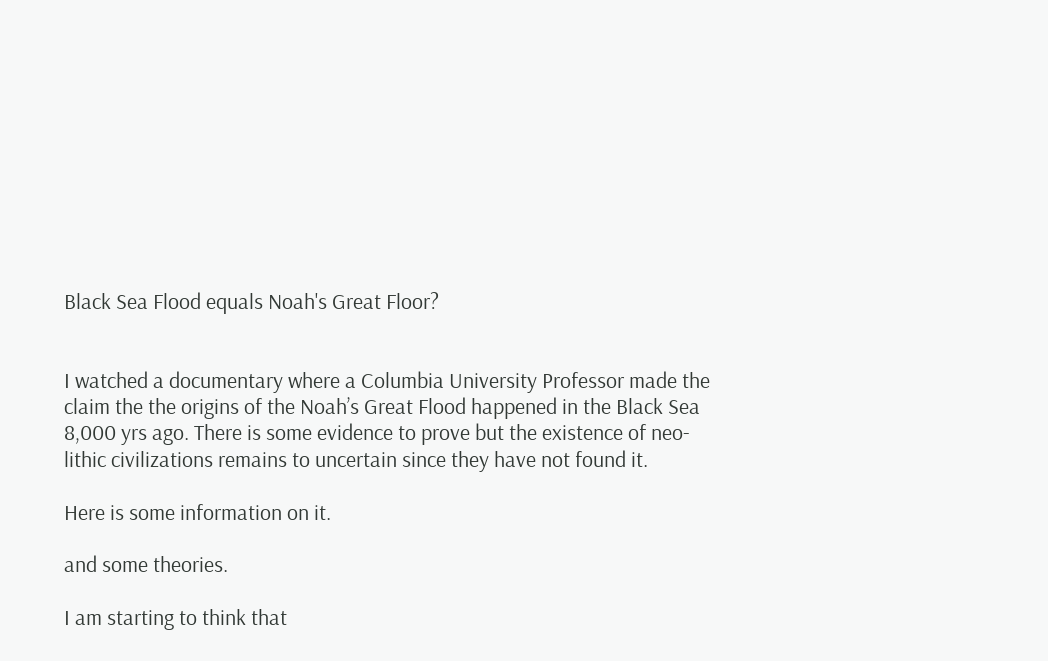Black Sea Flood equals Noah's Great Floor?


I watched a documentary where a Columbia University Professor made the claim the the origins of the Noah’s Great Flood happened in the Black Sea 8,000 yrs ago. There is some evidence to prove but the existence of neo-lithic civilizations remains to uncertain since they have not found it.

Here is some information on it.

and some theories.

I am starting to think that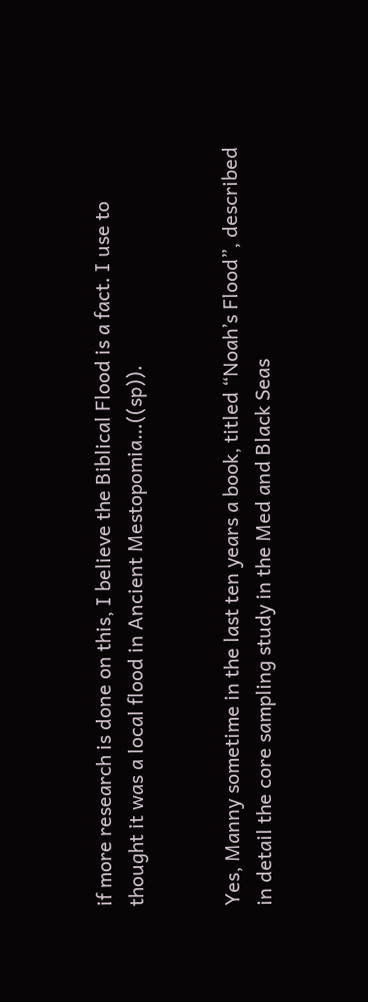if more research is done on this, I believe the Biblical Flood is a fact. I use to thought it was a local flood in Ancient Mestopomia…((sp)).


Yes, Manny sometime in the last ten years a book, titled “Noah’s Flood”, described in detail the core sampling study in the Med and Black Seas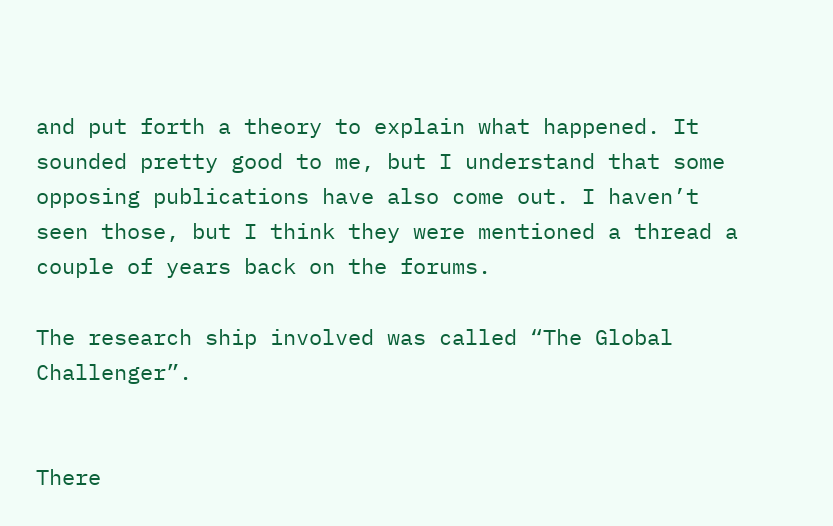and put forth a theory to explain what happened. It sounded pretty good to me, but I understand that some opposing publications have also come out. I haven’t seen those, but I think they were mentioned a thread a couple of years back on the forums.

The research ship involved was called “The Global Challenger”.


There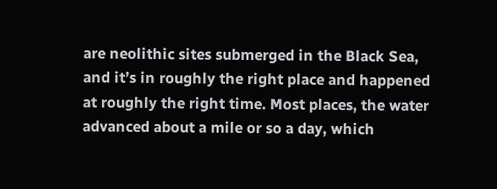are neolithic sites submerged in the Black Sea, and it’s in roughly the right place and happened at roughly the right time. Most places, the water advanced about a mile or so a day, which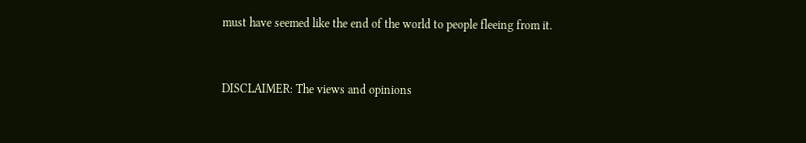must have seemed like the end of the world to people fleeing from it.


DISCLAIMER: The views and opinions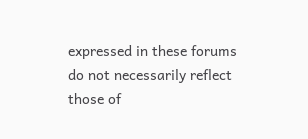expressed in these forums do not necessarily reflect those of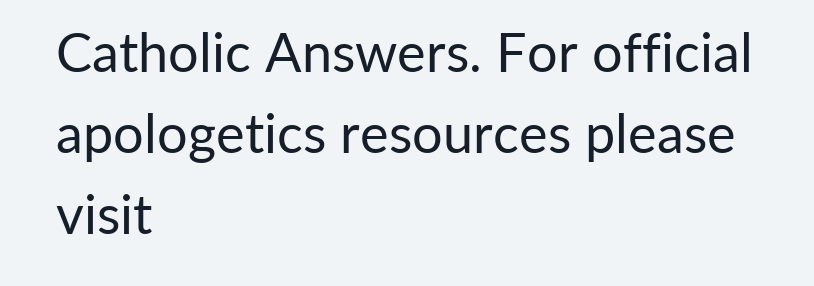Catholic Answers. For official apologetics resources please visit